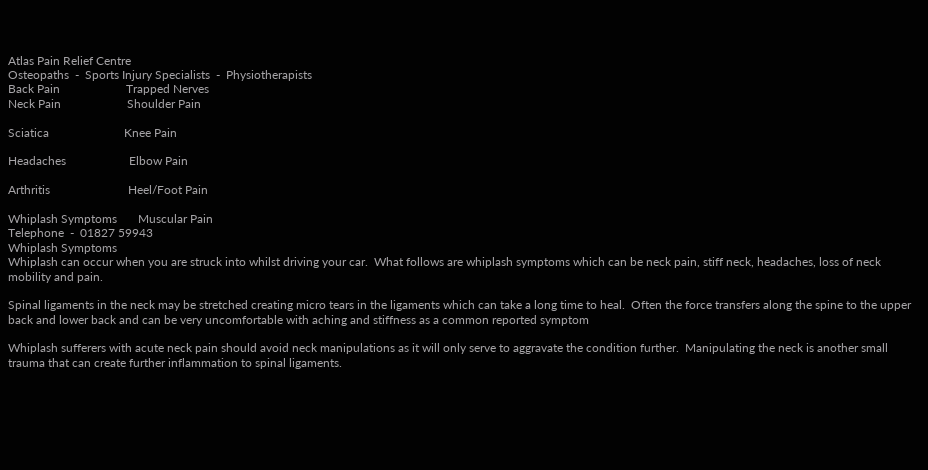Atlas Pain Relief Centre
Osteopaths  -  Sports Injury Specialists  -  Physiotherapists
Back Pain                      Trapped Nerves
Neck Pain                      Shoulder Pain

Sciatica                         Knee Pain

Headaches                     Elbow Pain

Arthritis                          Heel/Foot Pain

Whiplash Symptoms       Muscular Pain
Telephone  -  01827 59943
Whiplash Symptoms
Whiplash can occur when you are struck into whilst driving your car.  What follows are whiplash symptoms which can be neck pain, stiff neck, headaches, loss of neck mobility and pain.

Spinal ligaments in the neck may be stretched creating micro tears in the ligaments which can take a long time to heal.  Often the force transfers along the spine to the upper back and lower back and can be very uncomfortable with aching and stiffness as a common reported symptom

Whiplash sufferers with acute neck pain should avoid neck manipulations as it will only serve to aggravate the condition further.  Manipulating the neck is another small trauma that can create further inflammation to spinal ligaments.